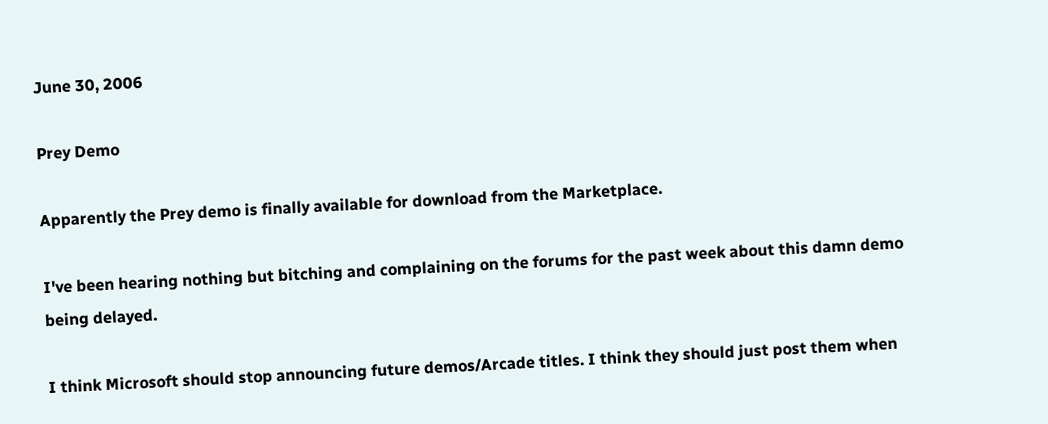June 30, 2006

Prey Demo

Apparently the Prey demo is finally available for download from the Marketplace.

I've been hearing nothing but bitching and complaining on the forums for the past week about this damn demo being delayed.

I think Microsoft should stop announcing future demos/Arcade titles. I think they should just post them when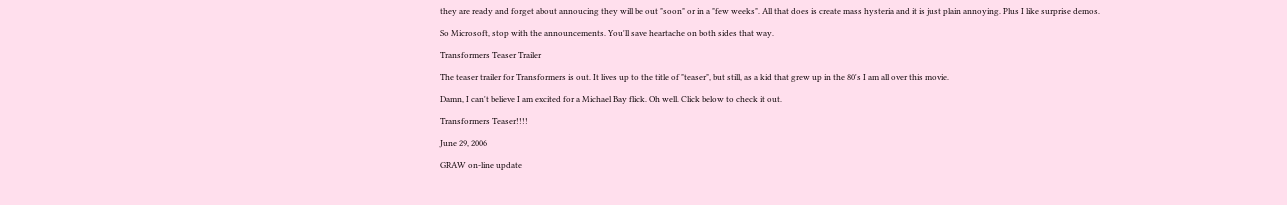they are ready and forget about annoucing they will be out "soon" or in a "few weeks". All that does is create mass hysteria and it is just plain annoying. Plus I like surprise demos.

So Microsoft, stop with the announcements. You'll save heartache on both sides that way.

Transformers Teaser Trailer

The teaser trailer for Transformers is out. It lives up to the title of "teaser", but still, as a kid that grew up in the 80's I am all over this movie.

Damn, I can't believe I am excited for a Michael Bay flick. Oh well. Click below to check it out.

Transformers Teaser!!!!

June 29, 2006

GRAW on-line update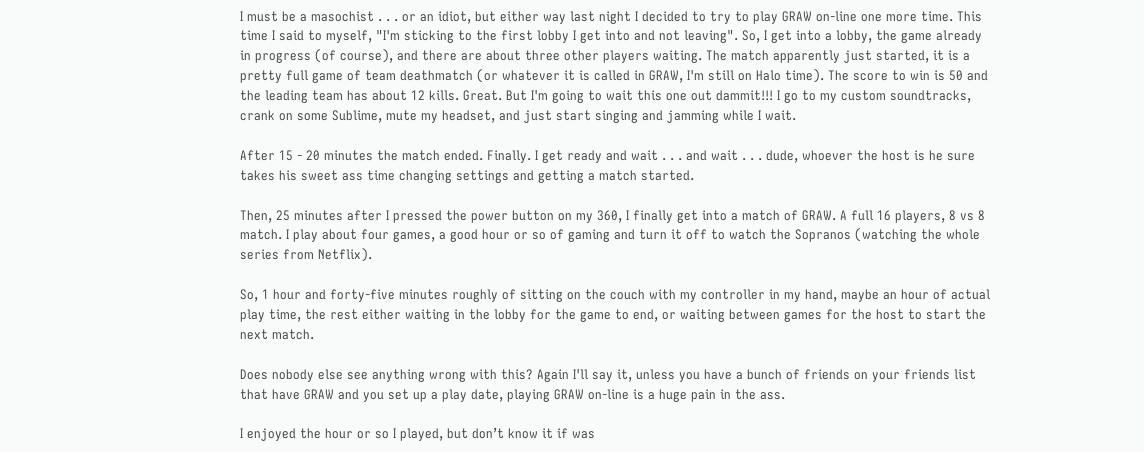I must be a masochist . . . or an idiot, but either way last night I decided to try to play GRAW on-line one more time. This time I said to myself, "I'm sticking to the first lobby I get into and not leaving". So, I get into a lobby, the game already in progress (of course), and there are about three other players waiting. The match apparently just started, it is a pretty full game of team deathmatch (or whatever it is called in GRAW, I'm still on Halo time). The score to win is 50 and the leading team has about 12 kills. Great. But I'm going to wait this one out dammit!!! I go to my custom soundtracks, crank on some Sublime, mute my headset, and just start singing and jamming while I wait.

After 15 - 20 minutes the match ended. Finally. I get ready and wait . . . and wait . . . dude, whoever the host is he sure takes his sweet ass time changing settings and getting a match started.

Then, 25 minutes after I pressed the power button on my 360, I finally get into a match of GRAW. A full 16 players, 8 vs 8 match. I play about four games, a good hour or so of gaming and turn it off to watch the Sopranos (watching the whole series from Netflix).

So, 1 hour and forty-five minutes roughly of sitting on the couch with my controller in my hand, maybe an hour of actual play time, the rest either waiting in the lobby for the game to end, or waiting between games for the host to start the next match.

Does nobody else see anything wrong with this? Again I'll say it, unless you have a bunch of friends on your friends list that have GRAW and you set up a play date, playing GRAW on-line is a huge pain in the ass.

I enjoyed the hour or so I played, but don’t know it if was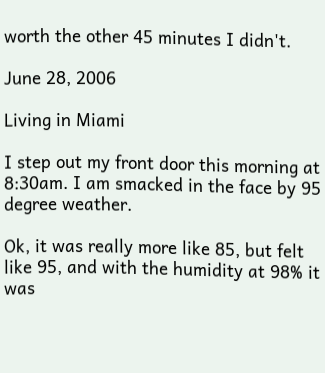worth the other 45 minutes I didn't.

June 28, 2006

Living in Miami

I step out my front door this morning at 8:30am. I am smacked in the face by 95 degree weather.

Ok, it was really more like 85, but felt like 95, and with the humidity at 98% it was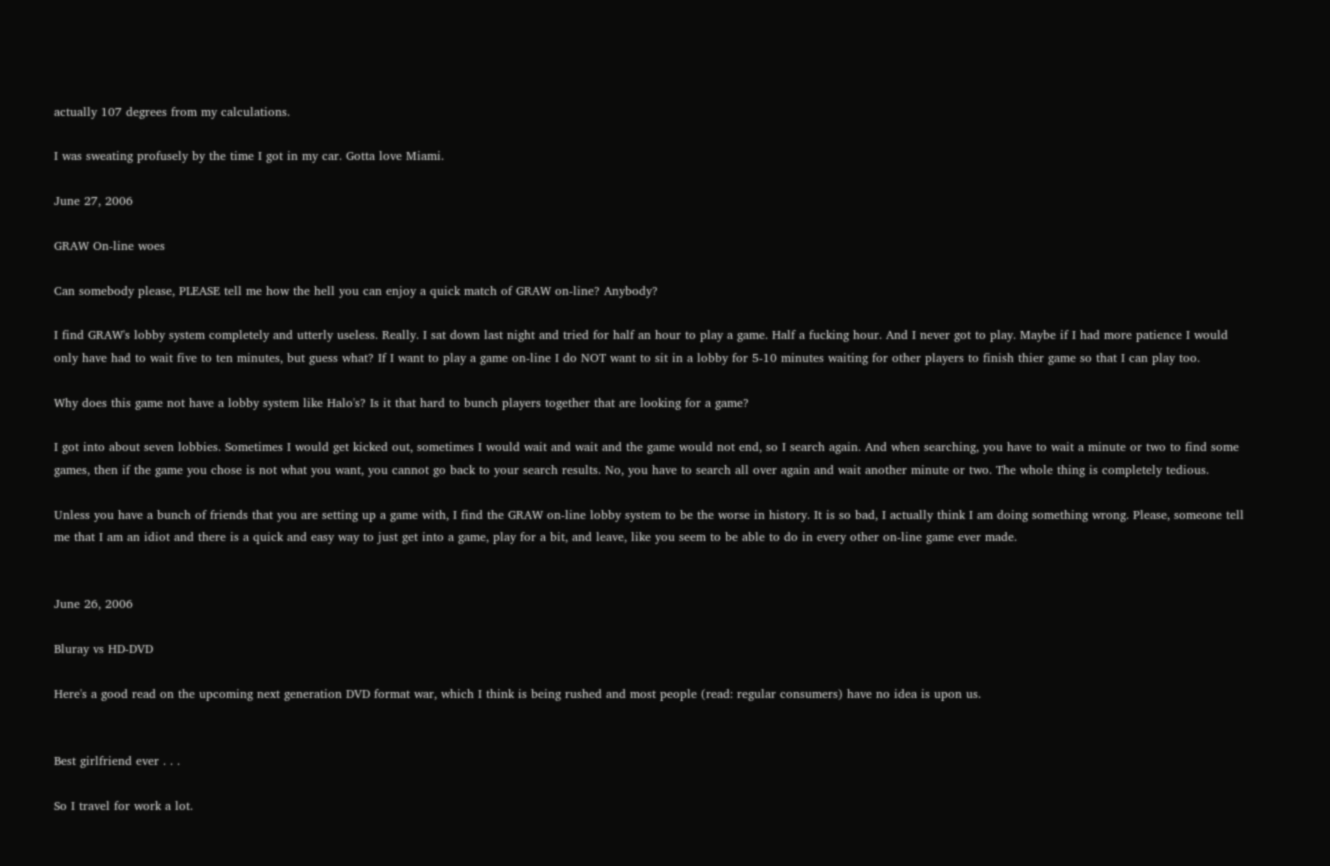actually 107 degrees from my calculations.

I was sweating profusely by the time I got in my car. Gotta love Miami.

June 27, 2006

GRAW On-line woes

Can somebody please, PLEASE tell me how the hell you can enjoy a quick match of GRAW on-line? Anybody?

I find GRAW's lobby system completely and utterly useless. Really. I sat down last night and tried for half an hour to play a game. Half a fucking hour. And I never got to play. Maybe if I had more patience I would only have had to wait five to ten minutes, but guess what? If I want to play a game on-line I do NOT want to sit in a lobby for 5-10 minutes waiting for other players to finish thier game so that I can play too.

Why does this game not have a lobby system like Halo's? Is it that hard to bunch players together that are looking for a game?

I got into about seven lobbies. Sometimes I would get kicked out, sometimes I would wait and wait and the game would not end, so I search again. And when searching, you have to wait a minute or two to find some games, then if the game you chose is not what you want, you cannot go back to your search results. No, you have to search all over again and wait another minute or two. The whole thing is completely tedious.

Unless you have a bunch of friends that you are setting up a game with, I find the GRAW on-line lobby system to be the worse in history. It is so bad, I actually think I am doing something wrong. Please, someone tell me that I am an idiot and there is a quick and easy way to just get into a game, play for a bit, and leave, like you seem to be able to do in every other on-line game ever made.


June 26, 2006

Bluray vs HD-DVD

Here's a good read on the upcoming next generation DVD format war, which I think is being rushed and most people (read: regular consumers) have no idea is upon us.


Best girlfriend ever . . .

So I travel for work a lot.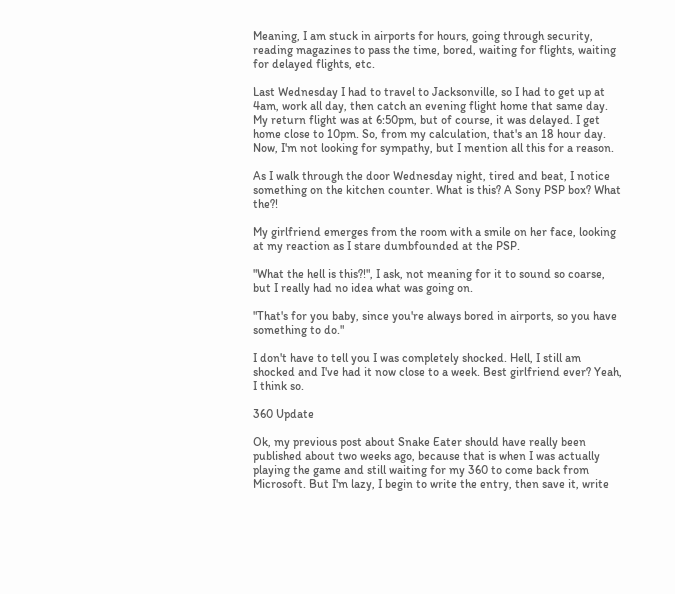Meaning, I am stuck in airports for hours, going through security, reading magazines to pass the time, bored, waiting for flights, waiting for delayed flights, etc.

Last Wednesday I had to travel to Jacksonville, so I had to get up at 4am, work all day, then catch an evening flight home that same day. My return flight was at 6:50pm, but of course, it was delayed. I get home close to 10pm. So, from my calculation, that's an 18 hour day. Now, I'm not looking for sympathy, but I mention all this for a reason.

As I walk through the door Wednesday night, tired and beat, I notice something on the kitchen counter. What is this? A Sony PSP box? What the?!

My girlfriend emerges from the room with a smile on her face, looking at my reaction as I stare dumbfounded at the PSP.

"What the hell is this?!", I ask, not meaning for it to sound so coarse, but I really had no idea what was going on.

"That's for you baby, since you're always bored in airports, so you have something to do."

I don't have to tell you I was completely shocked. Hell, I still am shocked and I've had it now close to a week. Best girlfriend ever? Yeah, I think so.

360 Update

Ok, my previous post about Snake Eater should have really been published about two weeks ago, because that is when I was actually playing the game and still waiting for my 360 to come back from Microsoft. But I'm lazy, I begin to write the entry, then save it, write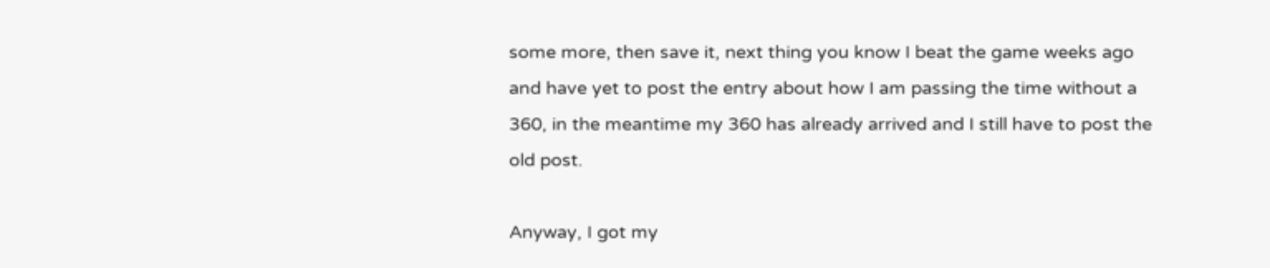some more, then save it, next thing you know I beat the game weeks ago and have yet to post the entry about how I am passing the time without a 360, in the meantime my 360 has already arrived and I still have to post the old post.

Anyway, I got my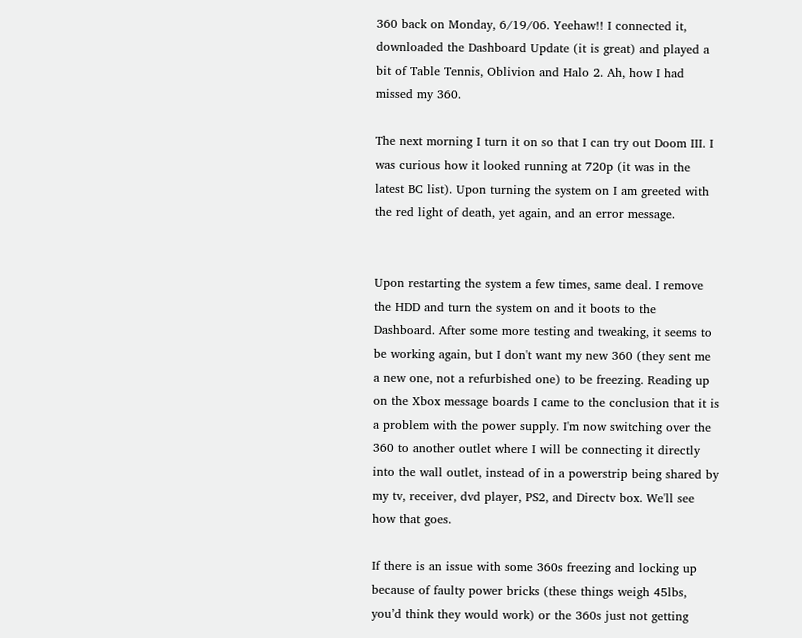360 back on Monday, 6/19/06. Yeehaw!! I connected it, downloaded the Dashboard Update (it is great) and played a bit of Table Tennis, Oblivion and Halo 2. Ah, how I had missed my 360.

The next morning I turn it on so that I can try out Doom III. I was curious how it looked running at 720p (it was in the latest BC list). Upon turning the system on I am greeted with the red light of death, yet again, and an error message.


Upon restarting the system a few times, same deal. I remove the HDD and turn the system on and it boots to the Dashboard. After some more testing and tweaking, it seems to be working again, but I don't want my new 360 (they sent me a new one, not a refurbished one) to be freezing. Reading up on the Xbox message boards I came to the conclusion that it is a problem with the power supply. I'm now switching over the 360 to another outlet where I will be connecting it directly into the wall outlet, instead of in a powerstrip being shared by my tv, receiver, dvd player, PS2, and Directv box. We'll see how that goes.

If there is an issue with some 360s freezing and locking up because of faulty power bricks (these things weigh 45lbs, you’d think they would work) or the 360s just not getting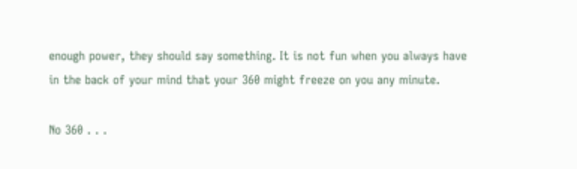enough power, they should say something. It is not fun when you always have in the back of your mind that your 360 might freeze on you any minute.

No 360 . . .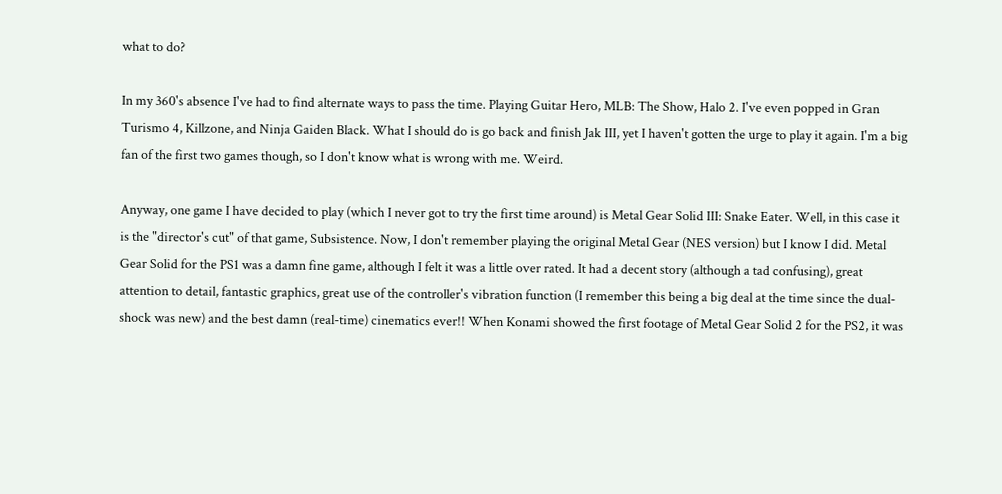what to do?

In my 360's absence I've had to find alternate ways to pass the time. Playing Guitar Hero, MLB: The Show, Halo 2. I've even popped in Gran Turismo 4, Killzone, and Ninja Gaiden Black. What I should do is go back and finish Jak III, yet I haven't gotten the urge to play it again. I'm a big fan of the first two games though, so I don't know what is wrong with me. Weird.

Anyway, one game I have decided to play (which I never got to try the first time around) is Metal Gear Solid III: Snake Eater. Well, in this case it is the "director's cut" of that game, Subsistence. Now, I don't remember playing the original Metal Gear (NES version) but I know I did. Metal Gear Solid for the PS1 was a damn fine game, although I felt it was a little over rated. It had a decent story (although a tad confusing), great attention to detail, fantastic graphics, great use of the controller's vibration function (I remember this being a big deal at the time since the dual-shock was new) and the best damn (real-time) cinematics ever!! When Konami showed the first footage of Metal Gear Solid 2 for the PS2, it was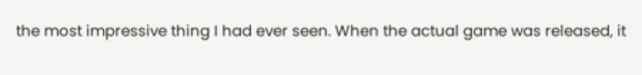the most impressive thing I had ever seen. When the actual game was released, it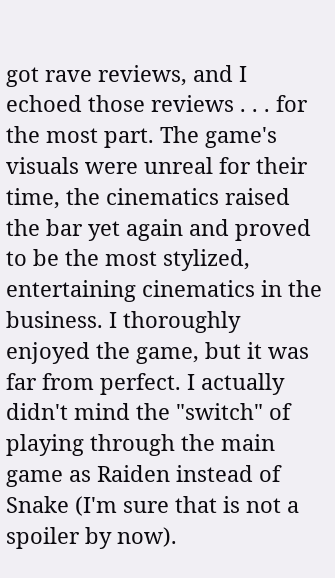got rave reviews, and I echoed those reviews . . . for the most part. The game's visuals were unreal for their time, the cinematics raised the bar yet again and proved to be the most stylized, entertaining cinematics in the business. I thoroughly enjoyed the game, but it was far from perfect. I actually didn't mind the "switch" of playing through the main game as Raiden instead of Snake (I'm sure that is not a spoiler by now).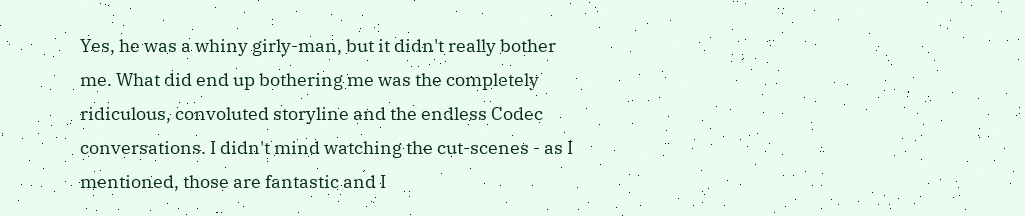Yes, he was a whiny girly-man, but it didn't really bother me. What did end up bothering me was the completely ridiculous, convoluted storyline and the endless Codec conversations. I didn't mind watching the cut-scenes - as I mentioned, those are fantastic and I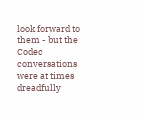look forward to them - but the Codec conversations were at times dreadfully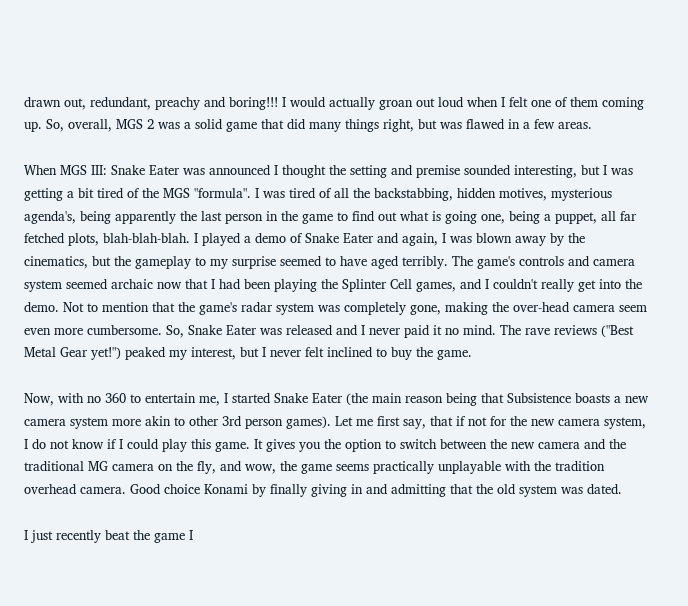drawn out, redundant, preachy and boring!!! I would actually groan out loud when I felt one of them coming up. So, overall, MGS 2 was a solid game that did many things right, but was flawed in a few areas.

When MGS III: Snake Eater was announced I thought the setting and premise sounded interesting, but I was getting a bit tired of the MGS "formula". I was tired of all the backstabbing, hidden motives, mysterious agenda's, being apparently the last person in the game to find out what is going one, being a puppet, all far fetched plots, blah-blah-blah. I played a demo of Snake Eater and again, I was blown away by the cinematics, but the gameplay to my surprise seemed to have aged terribly. The game's controls and camera system seemed archaic now that I had been playing the Splinter Cell games, and I couldn't really get into the demo. Not to mention that the game's radar system was completely gone, making the over-head camera seem even more cumbersome. So, Snake Eater was released and I never paid it no mind. The rave reviews ("Best Metal Gear yet!") peaked my interest, but I never felt inclined to buy the game.

Now, with no 360 to entertain me, I started Snake Eater (the main reason being that Subsistence boasts a new camera system more akin to other 3rd person games). Let me first say, that if not for the new camera system, I do not know if I could play this game. It gives you the option to switch between the new camera and the traditional MG camera on the fly, and wow, the game seems practically unplayable with the tradition overhead camera. Good choice Konami by finally giving in and admitting that the old system was dated.

I just recently beat the game I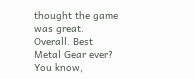thought the game was great. Overall. Best Metal Gear ever? You know,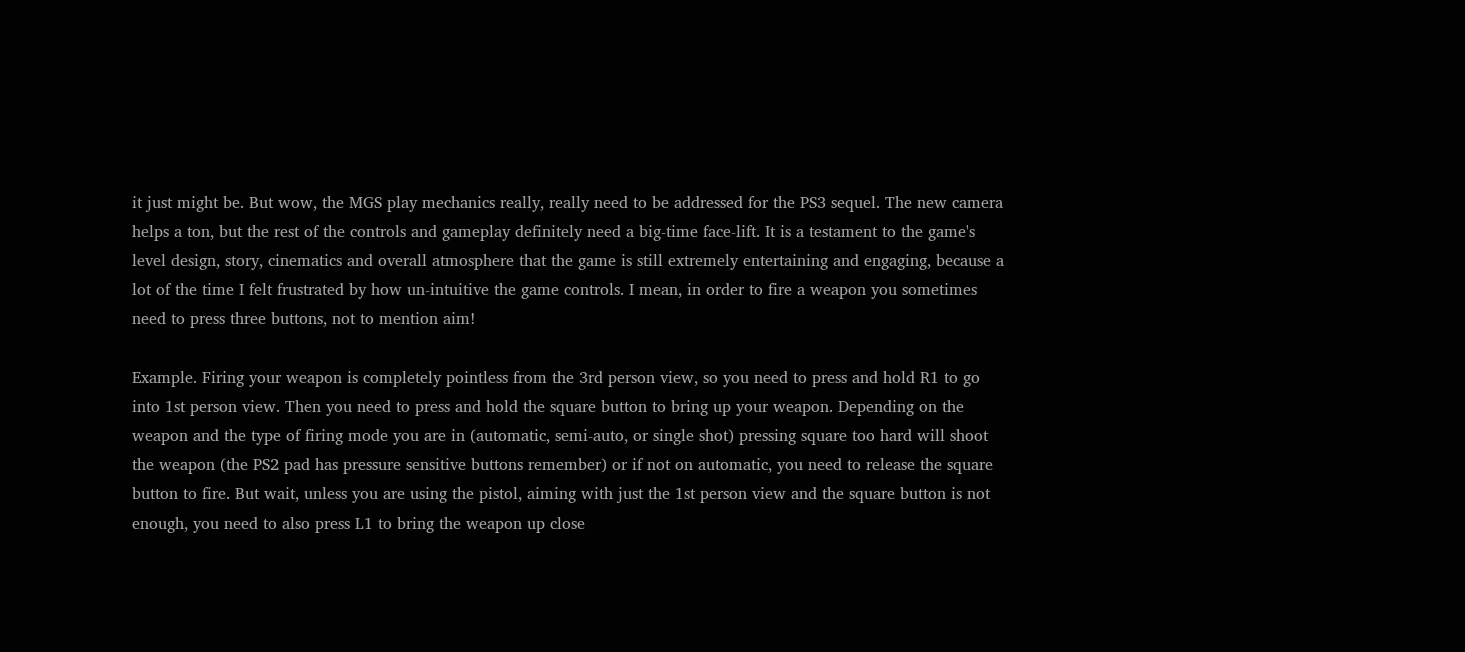it just might be. But wow, the MGS play mechanics really, really need to be addressed for the PS3 sequel. The new camera helps a ton, but the rest of the controls and gameplay definitely need a big-time face-lift. It is a testament to the game's level design, story, cinematics and overall atmosphere that the game is still extremely entertaining and engaging, because a lot of the time I felt frustrated by how un-intuitive the game controls. I mean, in order to fire a weapon you sometimes need to press three buttons, not to mention aim!

Example. Firing your weapon is completely pointless from the 3rd person view, so you need to press and hold R1 to go into 1st person view. Then you need to press and hold the square button to bring up your weapon. Depending on the weapon and the type of firing mode you are in (automatic, semi-auto, or single shot) pressing square too hard will shoot the weapon (the PS2 pad has pressure sensitive buttons remember) or if not on automatic, you need to release the square button to fire. But wait, unless you are using the pistol, aiming with just the 1st person view and the square button is not enough, you need to also press L1 to bring the weapon up close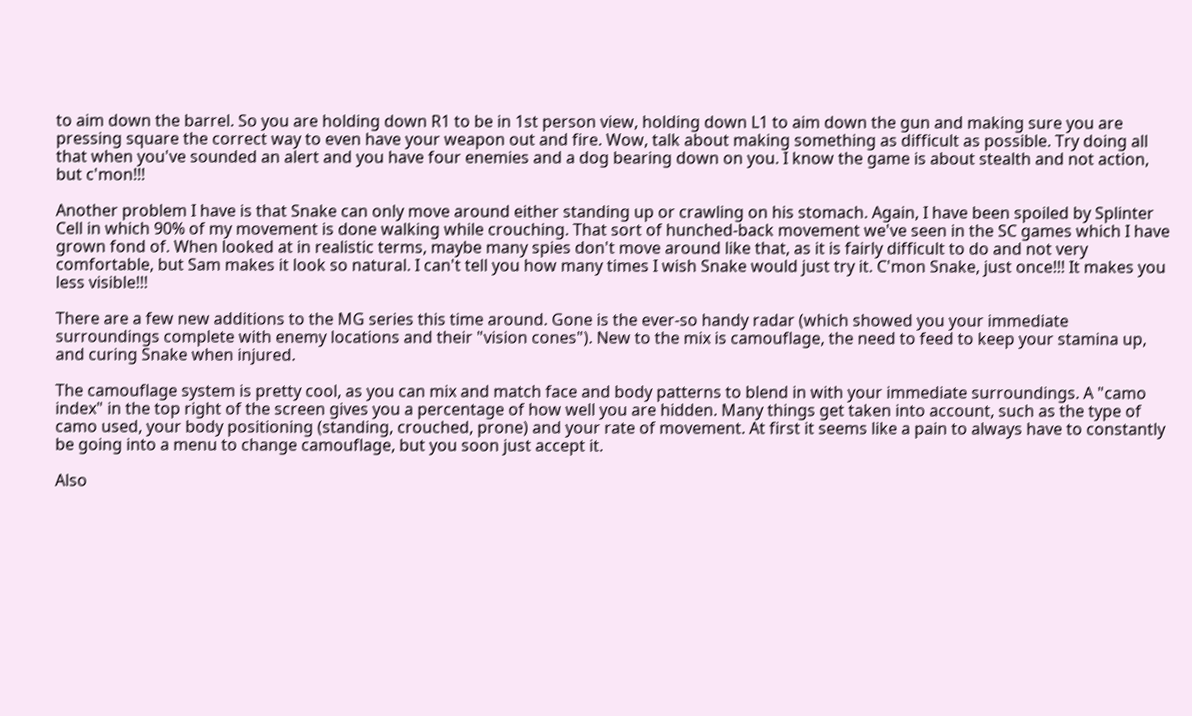to aim down the barrel. So you are holding down R1 to be in 1st person view, holding down L1 to aim down the gun and making sure you are pressing square the correct way to even have your weapon out and fire. Wow, talk about making something as difficult as possible. Try doing all that when you've sounded an alert and you have four enemies and a dog bearing down on you. I know the game is about stealth and not action, but c'mon!!!

Another problem I have is that Snake can only move around either standing up or crawling on his stomach. Again, I have been spoiled by Splinter Cell in which 90% of my movement is done walking while crouching. That sort of hunched-back movement we've seen in the SC games which I have grown fond of. When looked at in realistic terms, maybe many spies don't move around like that, as it is fairly difficult to do and not very comfortable, but Sam makes it look so natural. I can't tell you how many times I wish Snake would just try it. C'mon Snake, just once!!! It makes you less visible!!!

There are a few new additions to the MG series this time around. Gone is the ever-so handy radar (which showed you your immediate surroundings complete with enemy locations and their "vision cones"). New to the mix is camouflage, the need to feed to keep your stamina up, and curing Snake when injured.

The camouflage system is pretty cool, as you can mix and match face and body patterns to blend in with your immediate surroundings. A "camo index" in the top right of the screen gives you a percentage of how well you are hidden. Many things get taken into account, such as the type of camo used, your body positioning (standing, crouched, prone) and your rate of movement. At first it seems like a pain to always have to constantly be going into a menu to change camouflage, but you soon just accept it.

Also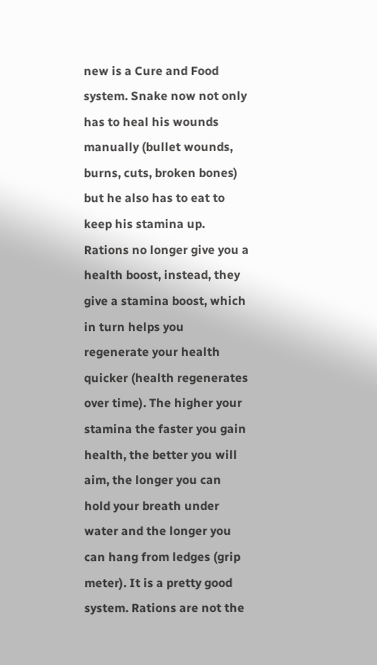new is a Cure and Food system. Snake now not only has to heal his wounds manually (bullet wounds, burns, cuts, broken bones) but he also has to eat to keep his stamina up. Rations no longer give you a health boost, instead, they give a stamina boost, which in turn helps you regenerate your health quicker (health regenerates over time). The higher your stamina the faster you gain health, the better you will aim, the longer you can hold your breath under water and the longer you can hang from ledges (grip meter). It is a pretty good system. Rations are not the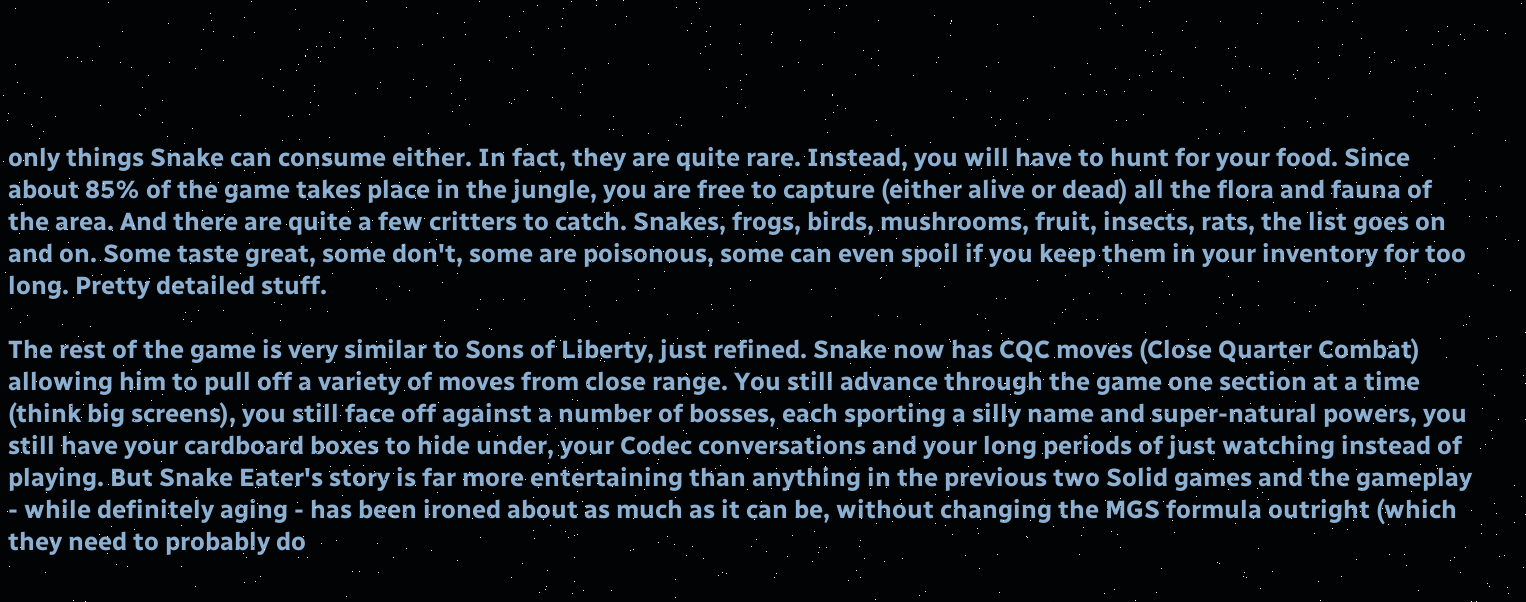only things Snake can consume either. In fact, they are quite rare. Instead, you will have to hunt for your food. Since about 85% of the game takes place in the jungle, you are free to capture (either alive or dead) all the flora and fauna of the area. And there are quite a few critters to catch. Snakes, frogs, birds, mushrooms, fruit, insects, rats, the list goes on and on. Some taste great, some don't, some are poisonous, some can even spoil if you keep them in your inventory for too long. Pretty detailed stuff.

The rest of the game is very similar to Sons of Liberty, just refined. Snake now has CQC moves (Close Quarter Combat) allowing him to pull off a variety of moves from close range. You still advance through the game one section at a time (think big screens), you still face off against a number of bosses, each sporting a silly name and super-natural powers, you still have your cardboard boxes to hide under, your Codec conversations and your long periods of just watching instead of playing. But Snake Eater's story is far more entertaining than anything in the previous two Solid games and the gameplay - while definitely aging - has been ironed about as much as it can be, without changing the MGS formula outright (which they need to probably do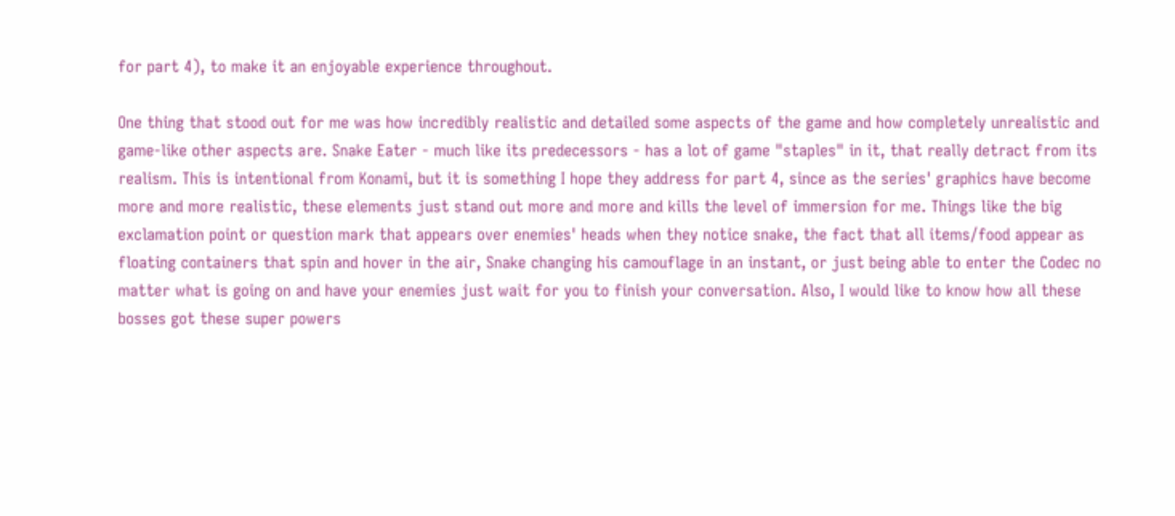for part 4), to make it an enjoyable experience throughout.

One thing that stood out for me was how incredibly realistic and detailed some aspects of the game and how completely unrealistic and game-like other aspects are. Snake Eater - much like its predecessors - has a lot of game "staples" in it, that really detract from its realism. This is intentional from Konami, but it is something I hope they address for part 4, since as the series' graphics have become more and more realistic, these elements just stand out more and more and kills the level of immersion for me. Things like the big exclamation point or question mark that appears over enemies' heads when they notice snake, the fact that all items/food appear as floating containers that spin and hover in the air, Snake changing his camouflage in an instant, or just being able to enter the Codec no matter what is going on and have your enemies just wait for you to finish your conversation. Also, I would like to know how all these bosses got these super powers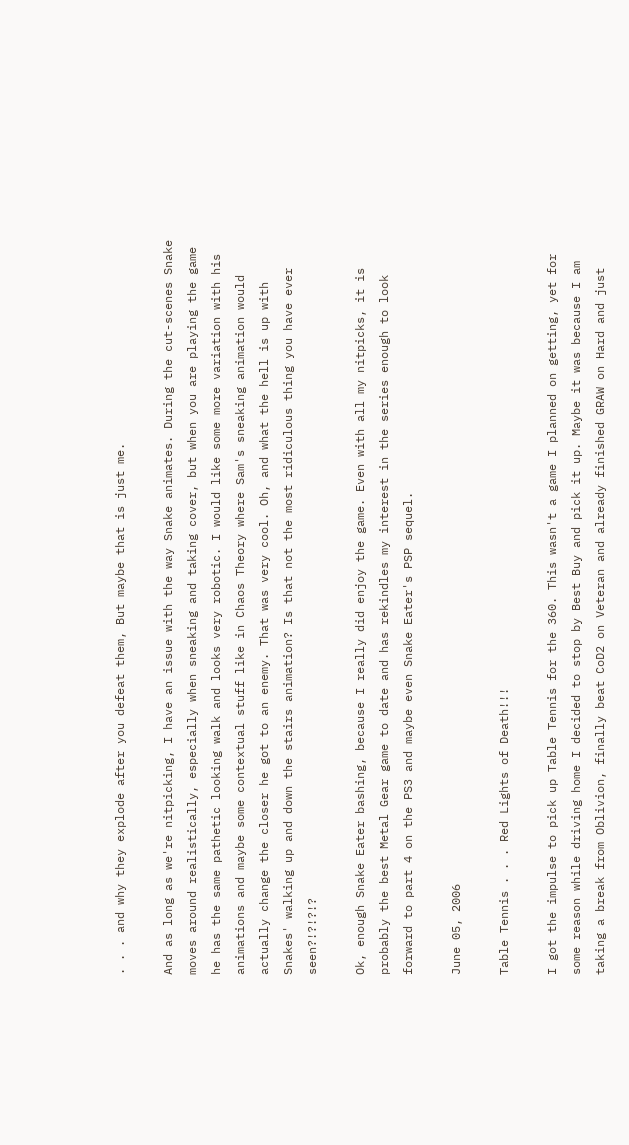. . . and why they explode after you defeat them, But maybe that is just me.

And as long as we're nitpicking, I have an issue with the way Snake animates. During the cut-scenes Snake moves around realistically, especially when sneaking and taking cover, but when you are playing the game he has the same pathetic looking walk and looks very robotic. I would like some more variation with his animations and maybe some contextual stuff like in Chaos Theory where Sam's sneaking animation would actually change the closer he got to an enemy. That was very cool. Oh, and what the hell is up with Snakes' walking up and down the stairs animation? Is that not the most ridiculous thing you have ever seen?!?!?!?

Ok, enough Snake Eater bashing, because I really did enjoy the game. Even with all my nitpicks, it is probably the best Metal Gear game to date and has rekindles my interest in the series enough to look forward to part 4 on the PS3 and maybe even Snake Eater's PSP sequel.

June 05, 2006

Table Tennis . . . Red Lights of Death!!!

I got the impulse to pick up Table Tennis for the 360. This wasn't a game I planned on getting, yet for some reason while driving home I decided to stop by Best Buy and pick it up. Maybe it was because I am taking a break from Oblivion, finally beat CoD2 on Veteran and already finished GRAW on Hard and just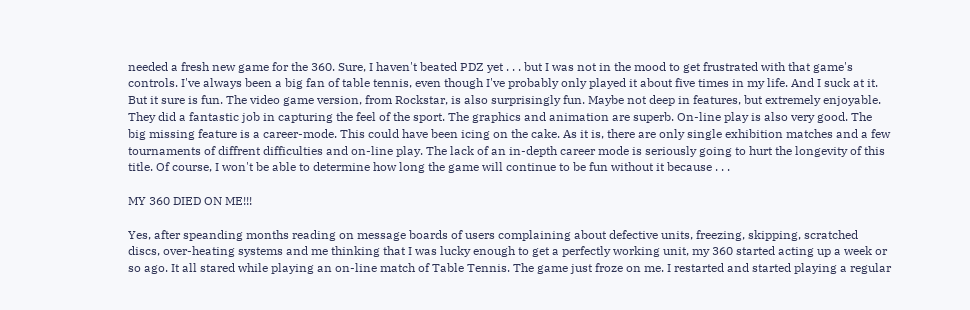needed a fresh new game for the 360. Sure, I haven't beated PDZ yet . . . but I was not in the mood to get frustrated with that game's controls. I've always been a big fan of table tennis, even though I've probably only played it about five times in my life. And I suck at it. But it sure is fun. The video game version, from Rockstar, is also surprisingly fun. Maybe not deep in features, but extremely enjoyable. They did a fantastic job in capturing the feel of the sport. The graphics and animation are superb. On-line play is also very good. The big missing feature is a career-mode. This could have been icing on the cake. As it is, there are only single exhibition matches and a few tournaments of diffrent difficulties and on-line play. The lack of an in-depth career mode is seriously going to hurt the longevity of this title. Of course, I won't be able to determine how long the game will continue to be fun without it because . . .

MY 360 DIED ON ME!!!

Yes, after speanding months reading on message boards of users complaining about defective units, freezing, skipping, scratched discs, over-heating systems and me thinking that I was lucky enough to get a perfectly working unit, my 360 started acting up a week or so ago. It all stared while playing an on-line match of Table Tennis. The game just froze on me. I restarted and started playing a regular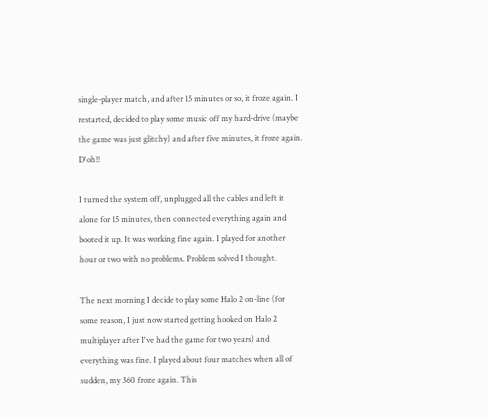single-player match, and after 15 minutes or so, it froze again. I restarted, decided to play some music off my hard-drive (maybe the game was just glitchy) and after five minutes, it froze again. D'oh!!

I turned the system off, unplugged all the cables and left it alone for 15 minutes, then connected everything again and booted it up. It was working fine again. I played for another hour or two with no problems. Problem solved I thought.

The next morning I decide to play some Halo 2 on-line (for some reason, I just now started getting hooked on Halo 2 multiplayer after I've had the game for two years) and everything was fine. I played about four matches when all of sudden, my 360 froze again. This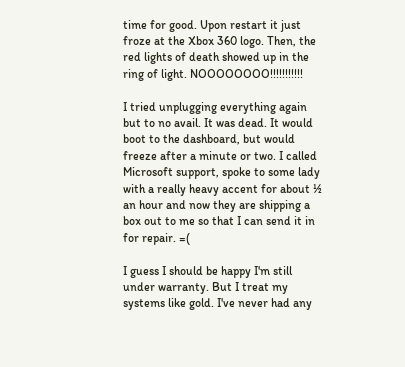time for good. Upon restart it just froze at the Xbox 360 logo. Then, the red lights of death showed up in the ring of light. NOOOOOOOO!!!!!!!!!!!

I tried unplugging everything again but to no avail. It was dead. It would boot to the dashboard, but would freeze after a minute or two. I called Microsoft support, spoke to some lady with a really heavy accent for about ½ an hour and now they are shipping a box out to me so that I can send it in for repair. =(

I guess I should be happy I'm still under warranty. But I treat my systems like gold. I've never had any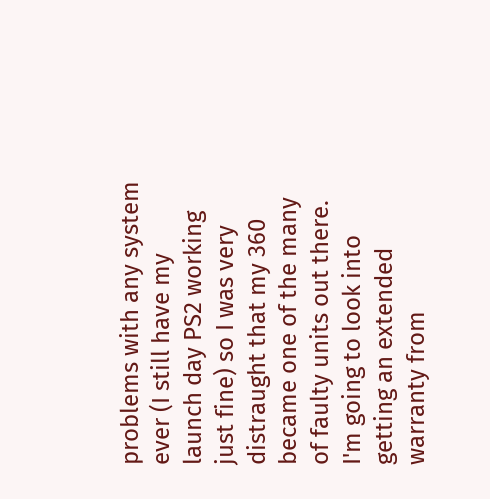problems with any system ever (I still have my launch day PS2 working just fine) so I was very distraught that my 360 became one of the many of faulty units out there. I'm going to look into getting an extended warranty from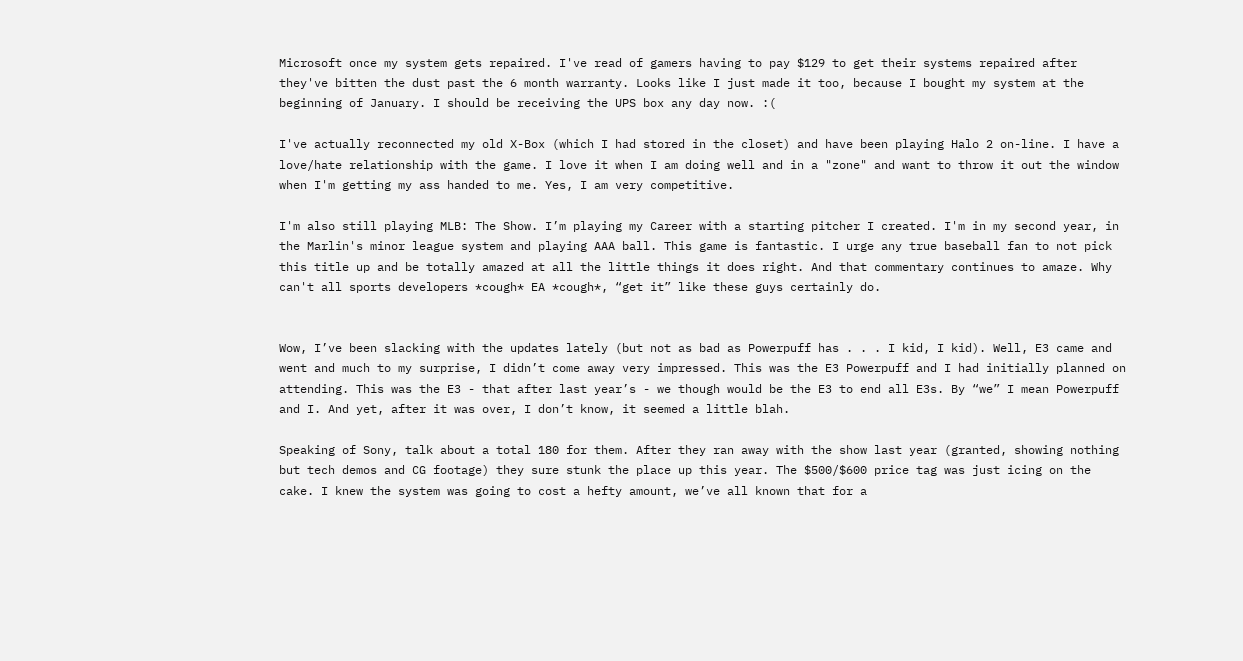Microsoft once my system gets repaired. I've read of gamers having to pay $129 to get their systems repaired after they've bitten the dust past the 6 month warranty. Looks like I just made it too, because I bought my system at the beginning of January. I should be receiving the UPS box any day now. :(

I've actually reconnected my old X-Box (which I had stored in the closet) and have been playing Halo 2 on-line. I have a love/hate relationship with the game. I love it when I am doing well and in a "zone" and want to throw it out the window when I'm getting my ass handed to me. Yes, I am very competitive.

I'm also still playing MLB: The Show. I’m playing my Career with a starting pitcher I created. I'm in my second year, in the Marlin's minor league system and playing AAA ball. This game is fantastic. I urge any true baseball fan to not pick this title up and be totally amazed at all the little things it does right. And that commentary continues to amaze. Why can't all sports developers *cough* EA *cough*, “get it” like these guys certainly do.


Wow, I’ve been slacking with the updates lately (but not as bad as Powerpuff has . . . I kid, I kid). Well, E3 came and went and much to my surprise, I didn’t come away very impressed. This was the E3 Powerpuff and I had initially planned on attending. This was the E3 - that after last year’s - we though would be the E3 to end all E3s. By “we” I mean Powerpuff and I. And yet, after it was over, I don’t know, it seemed a little blah.

Speaking of Sony, talk about a total 180 for them. After they ran away with the show last year (granted, showing nothing but tech demos and CG footage) they sure stunk the place up this year. The $500/$600 price tag was just icing on the cake. I knew the system was going to cost a hefty amount, we’ve all known that for a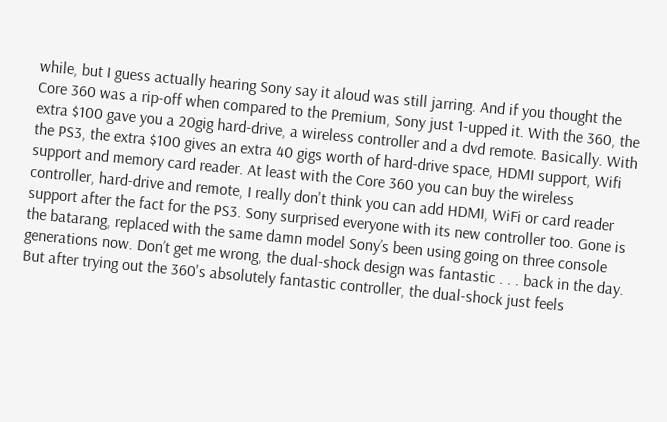while, but I guess actually hearing Sony say it aloud was still jarring. And if you thought the Core 360 was a rip-off when compared to the Premium, Sony just 1-upped it. With the 360, the extra $100 gave you a 20gig hard-drive, a wireless controller and a dvd remote. Basically. With the PS3, the extra $100 gives an extra 40 gigs worth of hard-drive space, HDMI support, Wifi support and memory card reader. At least with the Core 360 you can buy the wireless controller, hard-drive and remote, I really don't think you can add HDMI, WiFi or card reader support after the fact for the PS3. Sony surprised everyone with its new controller too. Gone is the batarang, replaced with the same damn model Sony’s been using going on three console generations now. Don’t get me wrong, the dual-shock design was fantastic . . . back in the day. But after trying out the 360's absolutely fantastic controller, the dual-shock just feels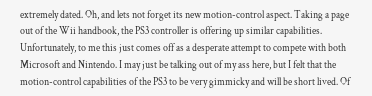extremely dated. Oh, and lets not forget its new motion-control aspect. Taking a page out of the Wii handbook, the PS3 controller is offering up similar capabilities. Unfortunately, to me this just comes off as a desperate attempt to compete with both Microsoft and Nintendo. I may just be talking out of my ass here, but I felt that the motion-control capabilities of the PS3 to be very gimmicky and will be short lived. Of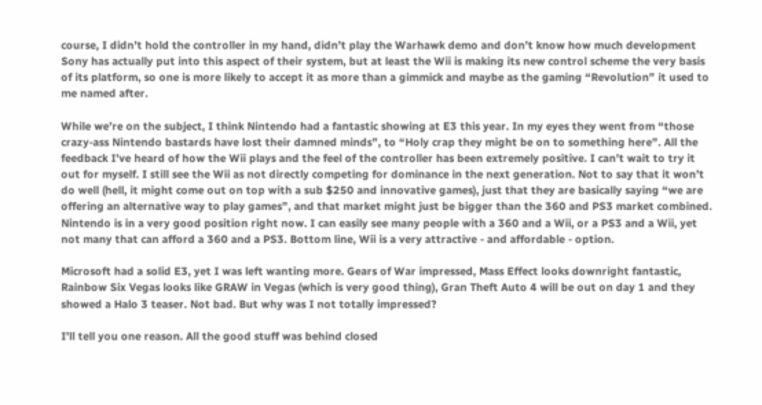course, I didn’t hold the controller in my hand, didn’t play the Warhawk demo and don’t know how much development Sony has actually put into this aspect of their system, but at least the Wii is making its new control scheme the very basis of its platform, so one is more likely to accept it as more than a gimmick and maybe as the gaming “Revolution” it used to me named after.

While we’re on the subject, I think Nintendo had a fantastic showing at E3 this year. In my eyes they went from “those crazy-ass Nintendo bastards have lost their damned minds”, to “Holy crap they might be on to something here”. All the feedback I’ve heard of how the Wii plays and the feel of the controller has been extremely positive. I can’t wait to try it out for myself. I still see the Wii as not directly competing for dominance in the next generation. Not to say that it won’t do well (hell, it might come out on top with a sub $250 and innovative games), just that they are basically saying “we are offering an alternative way to play games”, and that market might just be bigger than the 360 and PS3 market combined. Nintendo is in a very good position right now. I can easily see many people with a 360 and a Wii, or a PS3 and a Wii, yet not many that can afford a 360 and a PS3. Bottom line, Wii is a very attractive - and affordable - option.

Microsoft had a solid E3, yet I was left wanting more. Gears of War impressed, Mass Effect looks downright fantastic, Rainbow Six Vegas looks like GRAW in Vegas (which is very good thing), Gran Theft Auto 4 will be out on day 1 and they showed a Halo 3 teaser. Not bad. But why was I not totally impressed?

I’ll tell you one reason. All the good stuff was behind closed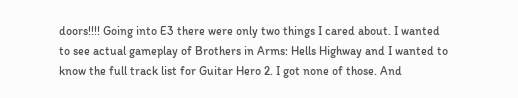doors!!!! Going into E3 there were only two things I cared about. I wanted to see actual gameplay of Brothers in Arms: Hells Highway and I wanted to know the full track list for Guitar Hero 2. I got none of those. And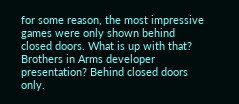for some reason, the most impressive games were only shown behind closed doors. What is up with that? Brothers in Arms developer presentation? Behind closed doors only.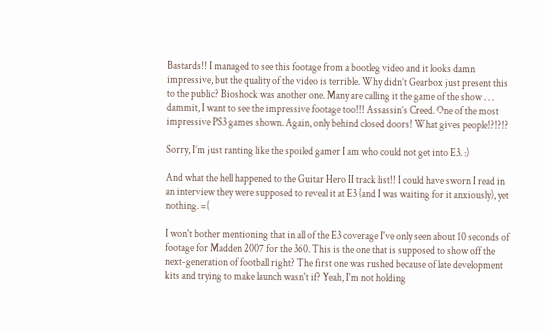Bastards!! I managed to see this footage from a bootleg video and it looks damn impressive, but the quality of the video is terrible. Why didn’t Gearbox just present this to the public? Bioshock was another one. Many are calling it the game of the show . . . dammit, I want to see the impressive footage too!!! Assassin’s Creed. One of the most impressive PS3 games shown. Again, only behind closed doors! What gives people!?!?!?

Sorry, I’m just ranting like the spoiled gamer I am who could not get into E3. :)

And what the hell happened to the Guitar Hero II track list!! I could have sworn I read in an interview they were supposed to reveal it at E3 (and I was waiting for it anxiously), yet nothing. =(

I won't bother mentioning that in all of the E3 coverage I've only seen about 10 seconds of footage for Madden 2007 for the 360. This is the one that is supposed to show off the next-generation of football right? The first one was rushed because of late development kits and trying to make launch wasn't if? Yeah, I'm not holding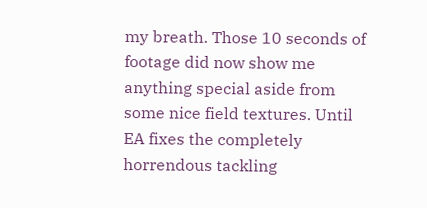my breath. Those 10 seconds of footage did now show me anything special aside from some nice field textures. Until EA fixes the completely horrendous tackling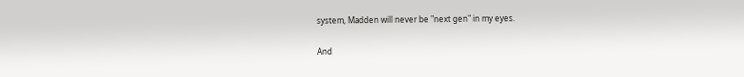system, Madden will never be "next gen" in my eyes.

And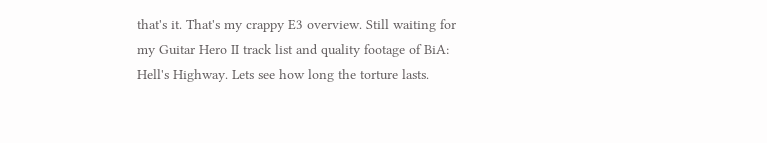that's it. That's my crappy E3 overview. Still waiting for my Guitar Hero II track list and quality footage of BiA: Hell's Highway. Lets see how long the torture lasts.